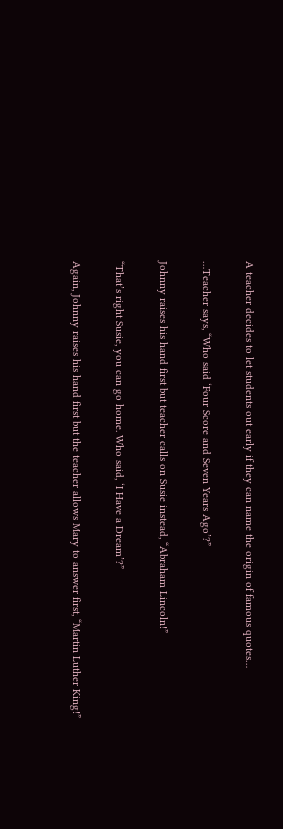A teacher decides to let students out early if they can name the origin of famous quotes…

…Teacher says, “Who said ‘Four Score and Seven Years Ago’?”

Johnny raises his hand first but teacher calls on Susie instead, “Abraham Lincoln!”

“That’s right Susie, you can go home. Who said, ‘I Have a Dream’?”

Again, Johnny raises his hand first but the teacher allows Mary to answer first, “Martin Luther King!”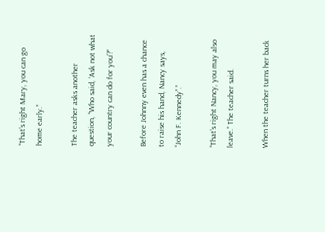“That’s right Mary, you can go home early.”

The teacher asks another question, “Who said, ‘Ask not what your country can do for you’?”

Before Johnny even has a chance to raise his hand, Nancy says, “John F. Kennedy”.”

“That’s right Nancy, you may also leave.” The teacher said.

When the teacher turns her back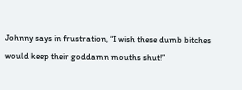Johnny says in frustration, “I wish these dumb bitches would keep their goddamn mouths shut!”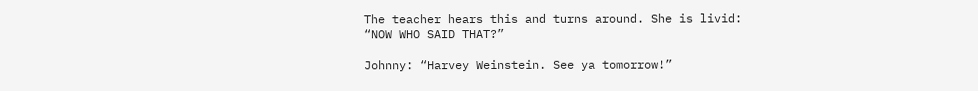The teacher hears this and turns around. She is livid: “NOW WHO SAID THAT?”

Johnny: “Harvey Weinstein. See ya tomorrow!”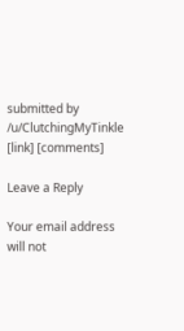submitted by /u/ClutchingMyTinkle
[link] [comments]

Leave a Reply

Your email address will not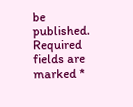be published. Required fields are marked *